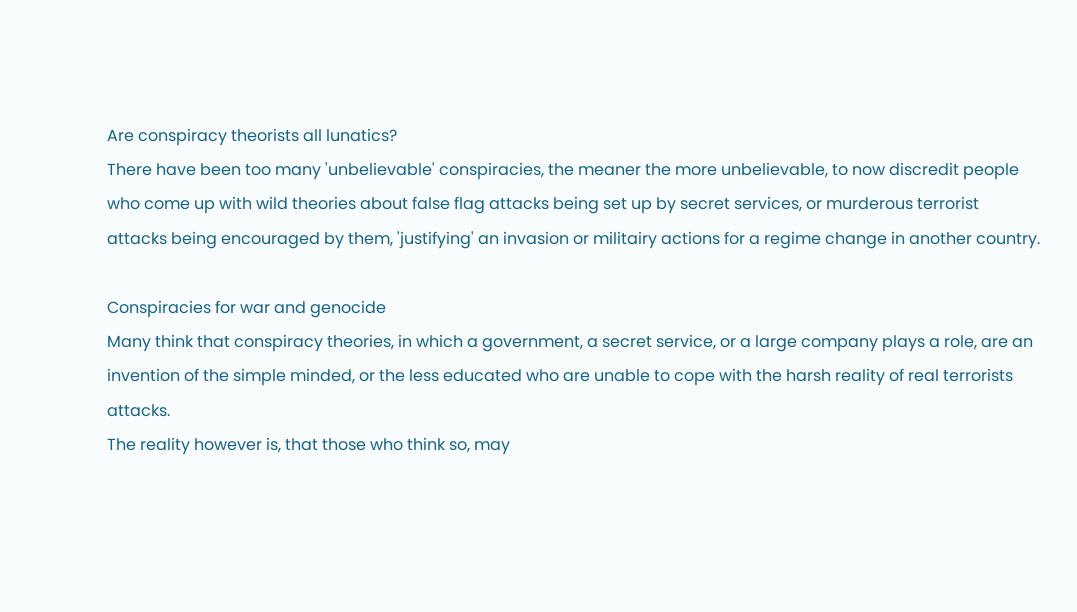Are conspiracy theorists all lunatics?
There have been too many 'unbelievable' conspiracies, the meaner the more unbelievable, to now discredit people who come up with wild theories about false flag attacks being set up by secret services, or murderous terrorist attacks being encouraged by them, 'justifying' an invasion or militairy actions for a regime change in another country.

Conspiracies for war and genocide
Many think that conspiracy theories, in which a government, a secret service, or a large company plays a role, are an invention of the simple minded, or the less educated who are unable to cope with the harsh reality of real terrorists attacks.
The reality however is, that those who think so, may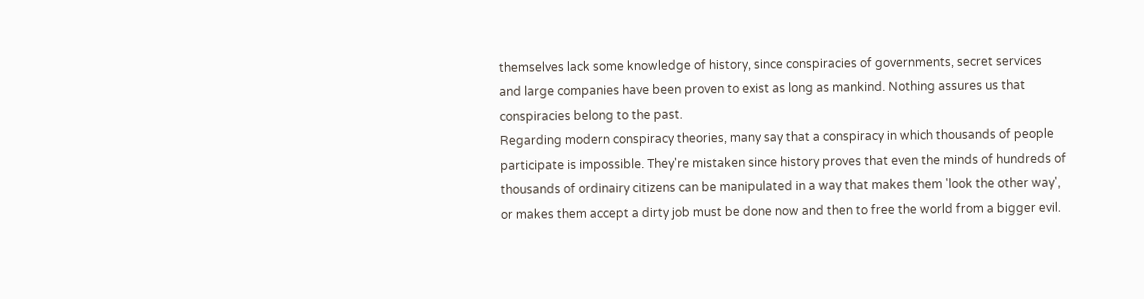themselves lack some knowledge of history, since conspiracies of governments, secret services and large companies have been proven to exist as long as mankind. Nothing assures us that conspiracies belong to the past.
Regarding modern conspiracy theories, many say that a conspiracy in which thousands of people participate is impossible. They're mistaken since history proves that even the minds of hundreds of thousands of ordinairy citizens can be manipulated in a way that makes them 'look the other way', or makes them accept a dirty job must be done now and then to free the world from a bigger evil.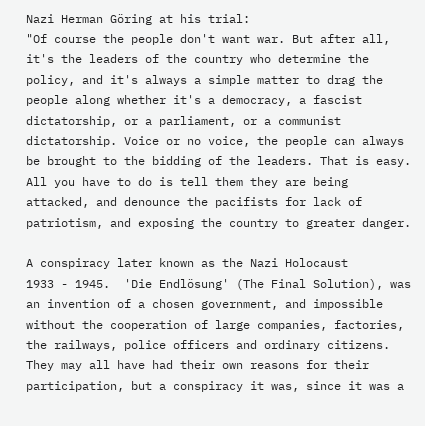Nazi Herman Göring at his trial:
"Of course the people don't want war. But after all, it's the leaders of the country who determine the policy, and it's always a simple matter to drag the people along whether it's a democracy, a fascist dictatorship, or a parliament, or a communist dictatorship. Voice or no voice, the people can always be brought to the bidding of the leaders. That is easy. All you have to do is tell them they are being attacked, and denounce the pacifists for lack of patriotism, and exposing the country to greater danger.

A conspiracy later known as the Nazi Holocaust
1933 - 1945.  'Die Endlösung' (The Final Solution), was an invention of a chosen government, and impossible without the cooperation of large companies, factories, the railways, police officers and ordinary citizens. They may all have had their own reasons for their participation, but a conspiracy it was, since it was a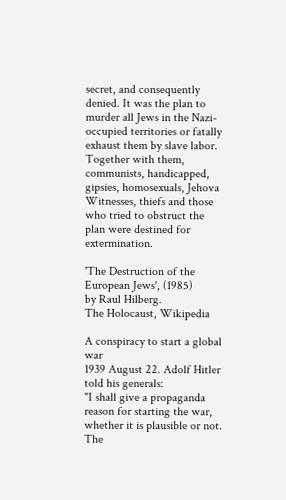secret, and consequently denied. It was the plan to murder all Jews in the Nazi-occupied territories or fatally exhaust them by slave labor. Together with them, communists, handicapped, gipsies, homosexuals, Jehova Witnesses, thiefs and those who tried to obstruct the plan were destined for extermination.

'The Destruction of the European Jews', (1985)
by Raul Hilberg.
The Holocaust, Wikipedia

A conspiracy to start a global war
1939 August 22. Adolf Hitler told his generals:
"I shall give a propaganda reason for starting the war, whether it is plausible or not. The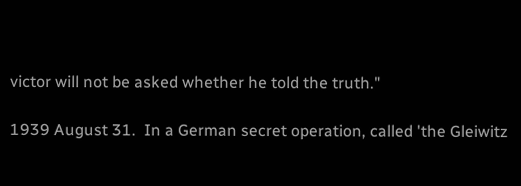victor will not be asked whether he told the truth."

1939 August 31.  In a German secret operation, called 'the Gleiwitz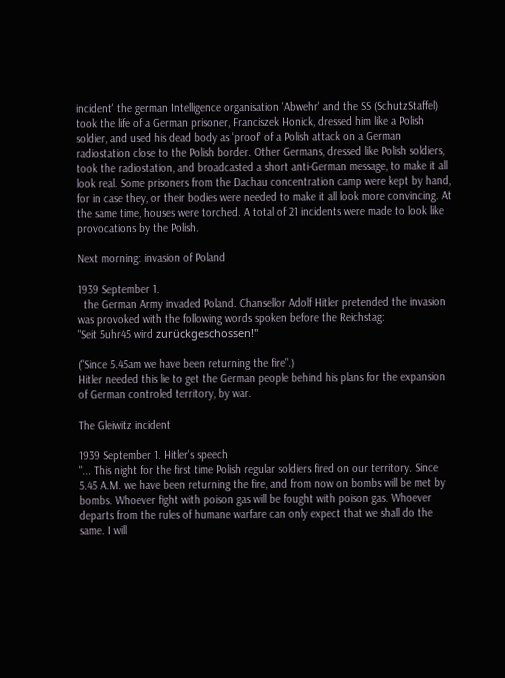incident' the german Intelligence organisation 'Abwehr' and the SS (SchutzStaffel) took the life of a German prisoner, Franciszek Honick, dressed him like a Polish soldier, and used his dead body as 'proof' of a Polish attack on a German radiostation close to the Polish border. Other Germans, dressed like Polish soldiers, took the radiostation, and broadcasted a short anti-German message, to make it all look real. Some prisoners from the Dachau concentration camp were kept by hand, for in case they, or their bodies were needed to make it all look more convincing. At the same time, houses were torched. A total of 21 incidents were made to look like provocations by the Polish.

Next morning: invasion of Poland

1939 September 1.
  the German Army invaded Poland. Chansellor Adolf Hitler pretended the invasion was provoked with the following words spoken before the Reichstag:
"Seit 5uhr45 wird zurückgeschossen!"

("Since 5.45am we have been returning the fire".)
Hitler needed this lie to get the German people behind his plans for the expansion of German controled territory, by war.

The Gleiwitz incident

1939 September 1. Hitler's speech
"... This night for the first time Polish regular soldiers fired on our territory. Since 5.45 A.M. we have been returning the fire, and from now on bombs will be met by bombs. Whoever fight with poison gas will be fought with poison gas. Whoever departs from the rules of humane warfare can only expect that we shall do the same. I will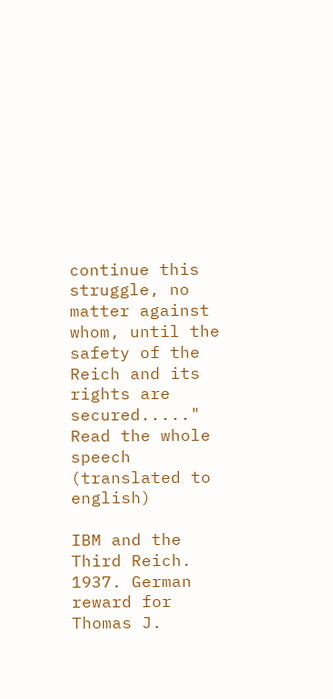continue this struggle, no matter against whom, until the safety of the Reich and its rights are secured....."
Read the whole speech (translated to english)

IBM and the Third Reich.
1937. German reward for Thomas J.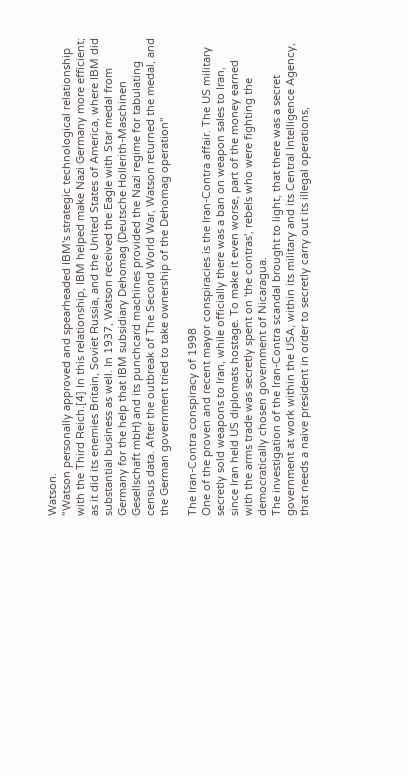Watson.
"Watson personally approved and spearheaded IBM's strategic technological relationship with the Third Reich.[4] In this relationship, IBM helped make Nazi Germany more efficient; as it did its enemies Britain, Soviet Russia, and the United States of America, where IBM did substantial business as well. In 1937, Watson received the Eagle with Star medal from Germany for the help that IBM subsidiary Dehomag (Deutsche Hollerith-Maschinen Gesellschaft mbH) and its punchcard machines provided the Nazi regime for tabulating census data. After the outbreak of The Second World War, Watson returned the medal, and the German government tried to take ownership of the Dehomag operation"

The Iran-Contra conspiracy of 1998
One of the proven and recent mayor conspiracies is the Iran-Contra affair. The US military secretly sold weapons to Iran, while officially there was a ban on weapon sales to Iran, since Iran held US diplomats hostage. To make it even worse, part of the money earned with the arms trade was secretly spent on 'the contras', rebels who were fighting the democratically chosen government of Nicaragua.
The investigation of the Iran-Contra scandal brought to light, that there was a secret government at work within the USA, within its military and its Central Intelligence Agency, that needs a naive president in order to secretly carry out its illegal operations,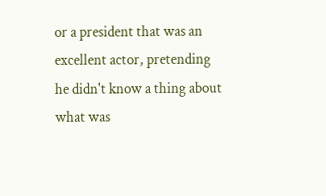or a president that was an excellent actor, pretending he didn't know a thing about what was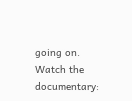going on.
Watch the documentary: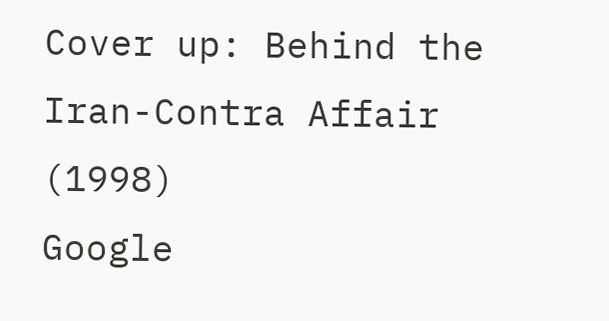Cover up: Behind the Iran-Contra Affair (1998)
Google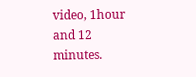video, 1hour and 12 minutes.